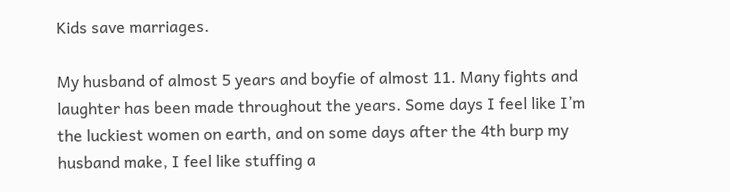Kids save marriages.

My husband of almost 5 years and boyfie of almost 11. Many fights and laughter has been made throughout the years. Some days I feel like I’m the luckiest women on earth, and on some days after the 4th burp my husband make, I feel like stuffing a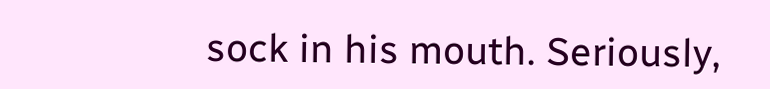sock in his mouth. Seriously,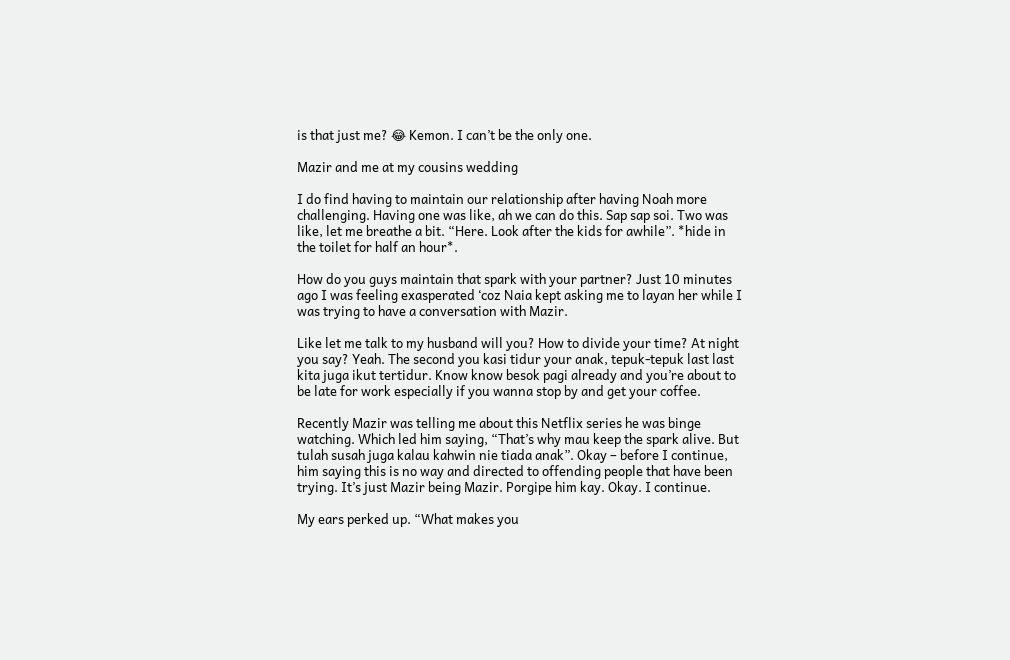is that just me? 😂 Kemon. I can’t be the only one.

Mazir and me at my cousins wedding

I do find having to maintain our relationship after having Noah more challenging. Having one was like, ah we can do this. Sap sap soi. Two was like, let me breathe a bit. “Here. Look after the kids for awhile”. *hide in the toilet for half an hour*.

How do you guys maintain that spark with your partner? Just 10 minutes ago I was feeling exasperated ‘coz Naia kept asking me to layan her while I was trying to have a conversation with Mazir.

Like let me talk to my husband will you? How to divide your time? At night you say? Yeah. The second you kasi tidur your anak, tepuk-tepuk last last kita juga ikut tertidur. Know know besok pagi already and you’re about to be late for work especially if you wanna stop by and get your coffee.

Recently Mazir was telling me about this Netflix series he was binge watching. Which led him saying, “That’s why mau keep the spark alive. But tulah susah juga kalau kahwin nie tiada anak”. Okay – before I continue, him saying this is no way and directed to offending people that have been trying. It’s just Mazir being Mazir. Porgipe him kay. Okay. I continue.

My ears perked up. “What makes you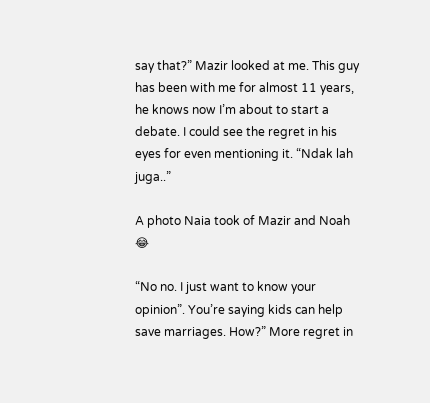say that?” Mazir looked at me. This guy has been with me for almost 11 years, he knows now I’m about to start a debate. I could see the regret in his eyes for even mentioning it. “Ndak lah juga..”

A photo Naia took of Mazir and Noah 😂

“No no. I just want to know your opinion”. You’re saying kids can help save marriages. How?” More regret in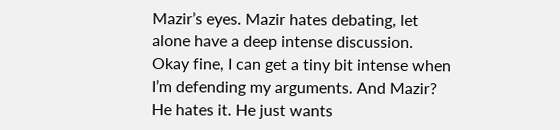Mazir’s eyes. Mazir hates debating, let alone have a deep intense discussion. Okay fine, I can get a tiny bit intense when I’m defending my arguments. And Mazir? He hates it. He just wants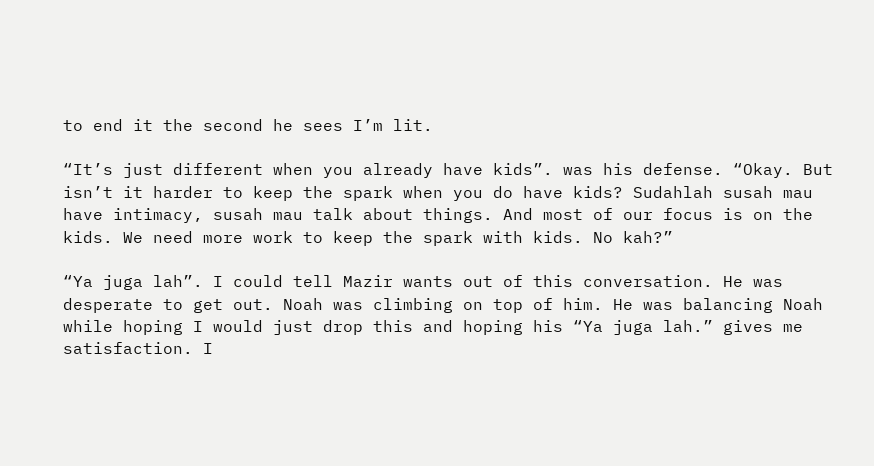to end it the second he sees I’m lit.

“It’s just different when you already have kids”. was his defense. “Okay. But isn’t it harder to keep the spark when you do have kids? Sudahlah susah mau have intimacy, susah mau talk about things. And most of our focus is on the kids. We need more work to keep the spark with kids. No kah?”

“Ya juga lah”. I could tell Mazir wants out of this conversation. He was desperate to get out. Noah was climbing on top of him. He was balancing Noah while hoping I would just drop this and hoping his “Ya juga lah.” gives me satisfaction. I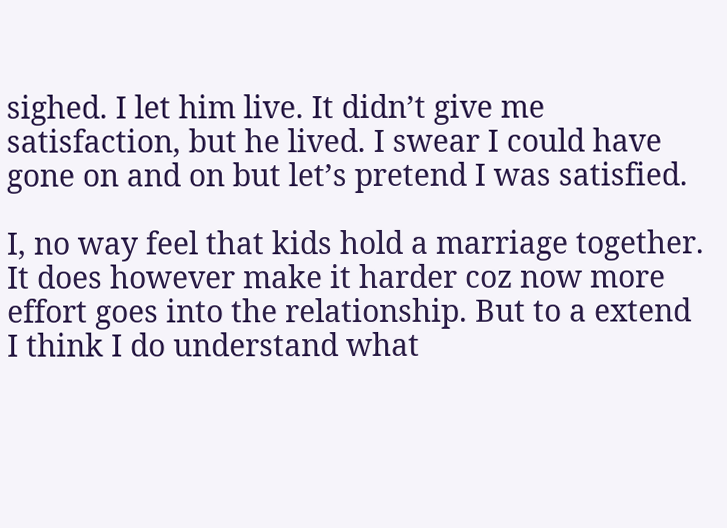sighed. I let him live. It didn’t give me satisfaction, but he lived. I swear I could have gone on and on but let’s pretend I was satisfied.

I, no way feel that kids hold a marriage together. It does however make it harder coz now more effort goes into the relationship. But to a extend I think I do understand what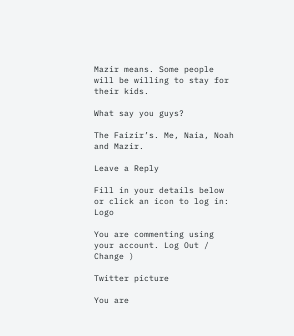Mazir means. Some people will be willing to stay for their kids.

What say you guys?

The Faizir’s. Me, Naia, Noah and Mazir.

Leave a Reply

Fill in your details below or click an icon to log in: Logo

You are commenting using your account. Log Out /  Change )

Twitter picture

You are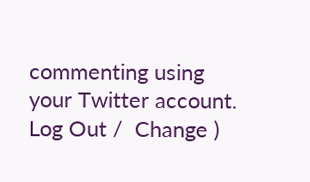commenting using your Twitter account. Log Out /  Change )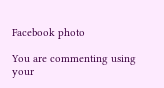Facebook photo

You are commenting using your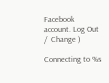Facebook account. Log Out /  Change )

Connecting to %s